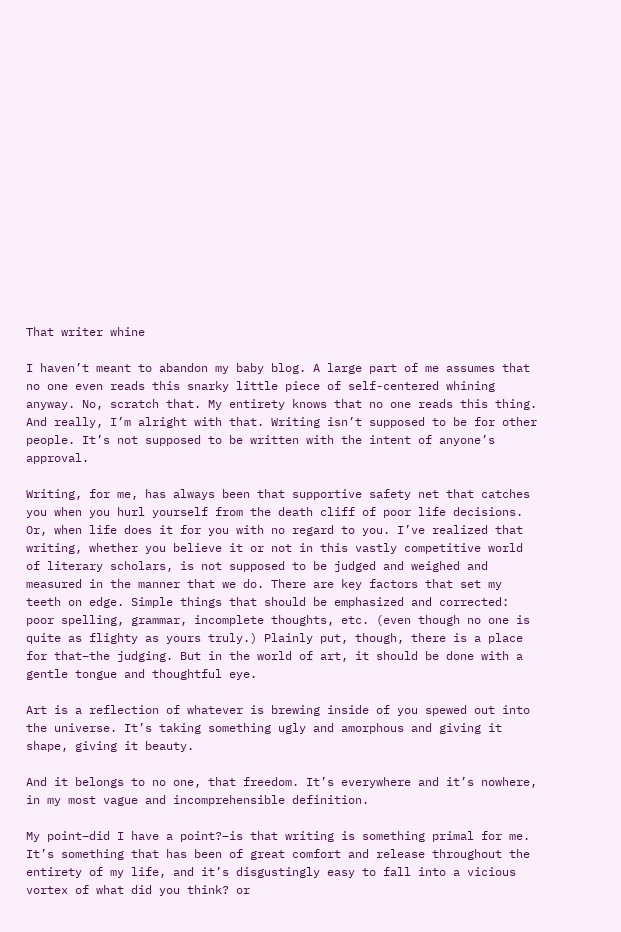That writer whine

I haven’t meant to abandon my baby blog. A large part of me assumes that no one even reads this snarky little piece of self-centered whining anyway. No, scratch that. My entirety knows that no one reads this thing. And really, I’m alright with that. Writing isn’t supposed to be for other people. It’s not supposed to be written with the intent of anyone’s approval.

Writing, for me, has always been that supportive safety net that catches you when you hurl yourself from the death cliff of poor life decisions. Or, when life does it for you with no regard to you. I’ve realized that writing, whether you believe it or not in this vastly competitive world of literary scholars, is not supposed to be judged and weighed and measured in the manner that we do. There are key factors that set my teeth on edge. Simple things that should be emphasized and corrected:  poor spelling, grammar, incomplete thoughts, etc. (even though no one is quite as flighty as yours truly.) Plainly put, though, there is a place for that–the judging. But in the world of art, it should be done with a gentle tongue and thoughtful eye.

Art is a reflection of whatever is brewing inside of you spewed out into the universe. It’s taking something ugly and amorphous and giving it shape, giving it beauty.

And it belongs to no one, that freedom. It’s everywhere and it’s nowhere, in my most vague and incomprehensible definition.

My point–did I have a point?–is that writing is something primal for me. It’s something that has been of great comfort and release throughout the entirety of my life, and it’s disgustingly easy to fall into a vicious vortex of what did you think? or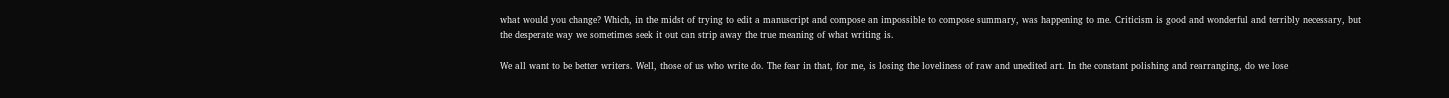what would you change? Which, in the midst of trying to edit a manuscript and compose an impossible to compose summary, was happening to me. Criticism is good and wonderful and terribly necessary, but the desperate way we sometimes seek it out can strip away the true meaning of what writing is.

We all want to be better writers. Well, those of us who write do. The fear in that, for me, is losing the loveliness of raw and unedited art. In the constant polishing and rearranging, do we lose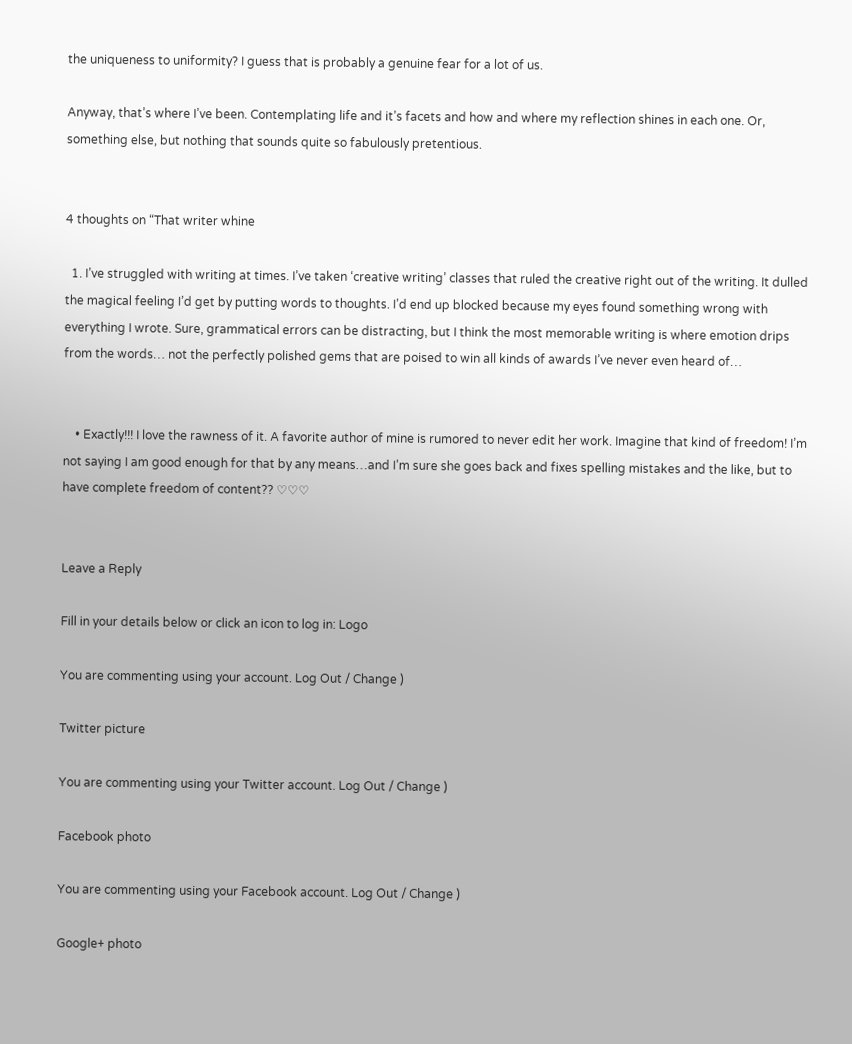the uniqueness to uniformity? I guess that is probably a genuine fear for a lot of us.

Anyway, that’s where I’ve been. Contemplating life and it’s facets and how and where my reflection shines in each one. Or, something else, but nothing that sounds quite so fabulously pretentious.


4 thoughts on “That writer whine

  1. I’ve struggled with writing at times. I’ve taken ‘creative writing’ classes that ruled the creative right out of the writing. It dulled the magical feeling I’d get by putting words to thoughts. I’d end up blocked because my eyes found something wrong with everything I wrote. Sure, grammatical errors can be distracting, but I think the most memorable writing is where emotion drips from the words… not the perfectly polished gems that are poised to win all kinds of awards I’ve never even heard of…


    • Exactly!!! I love the rawness of it. A favorite author of mine is rumored to never edit her work. Imagine that kind of freedom! I’m not saying I am good enough for that by any means…and I’m sure she goes back and fixes spelling mistakes and the like, but to have complete freedom of content?? ♡♡♡


Leave a Reply

Fill in your details below or click an icon to log in: Logo

You are commenting using your account. Log Out / Change )

Twitter picture

You are commenting using your Twitter account. Log Out / Change )

Facebook photo

You are commenting using your Facebook account. Log Out / Change )

Google+ photo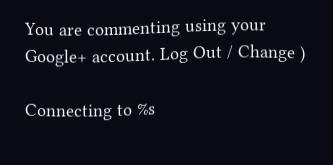You are commenting using your Google+ account. Log Out / Change )

Connecting to %s